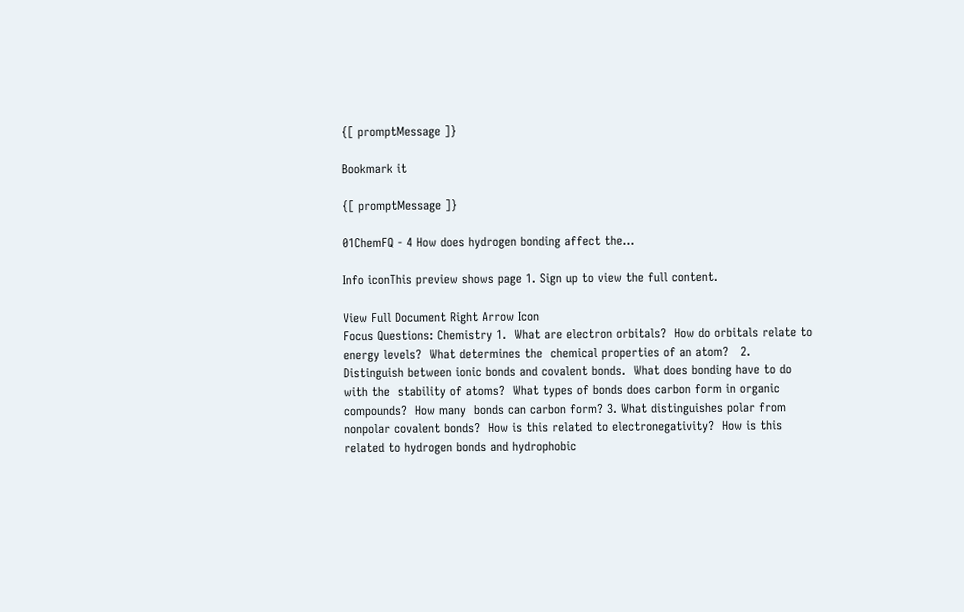{[ promptMessage ]}

Bookmark it

{[ promptMessage ]}

01ChemFQ - 4 How does hydrogen bonding affect the...

Info iconThis preview shows page 1. Sign up to view the full content.

View Full Document Right Arrow Icon
Focus Questions: Chemistry 1.  What are electron orbitals?  How do orbitals relate to energy levels?  What determines the  chemical properties of an atom?   2.  Distinguish between ionic bonds and covalent bonds.  What does bonding have to do with the  stability of atoms?  What types of bonds does carbon form in organic compounds?  How many  bonds can carbon form? 3. What distinguishes polar from nonpolar covalent bonds?  How is this related to electronegativity?  How is this related to hydrogen bonds and hydrophobic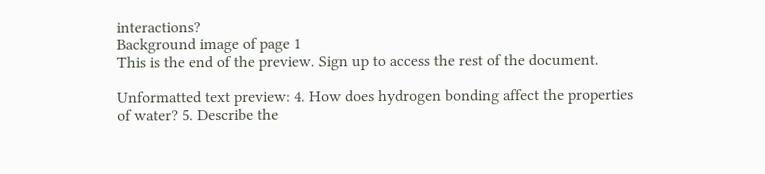interactions?
Background image of page 1
This is the end of the preview. Sign up to access the rest of the document.

Unformatted text preview: 4. How does hydrogen bonding affect the properties of water? 5. Describe the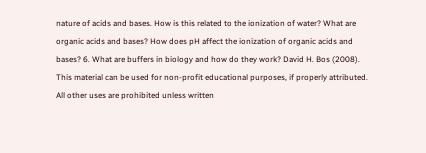nature of acids and bases. How is this related to the ionization of water? What are organic acids and bases? How does pH affect the ionization of organic acids and bases? 6. What are buffers in biology and how do they work? David H. Bos (2008). This material can be used for non-profit educational purposes, if properly attributed. All other uses are prohibited unless written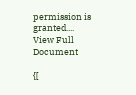permission is granted....
View Full Document

{[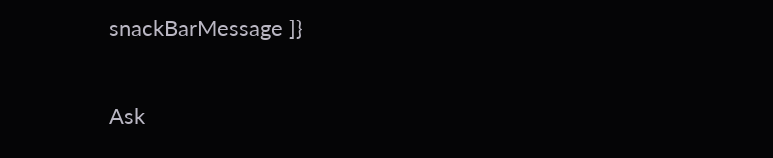snackBarMessage ]}

Ask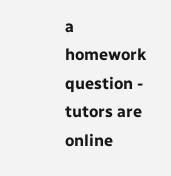a homework question - tutors are online